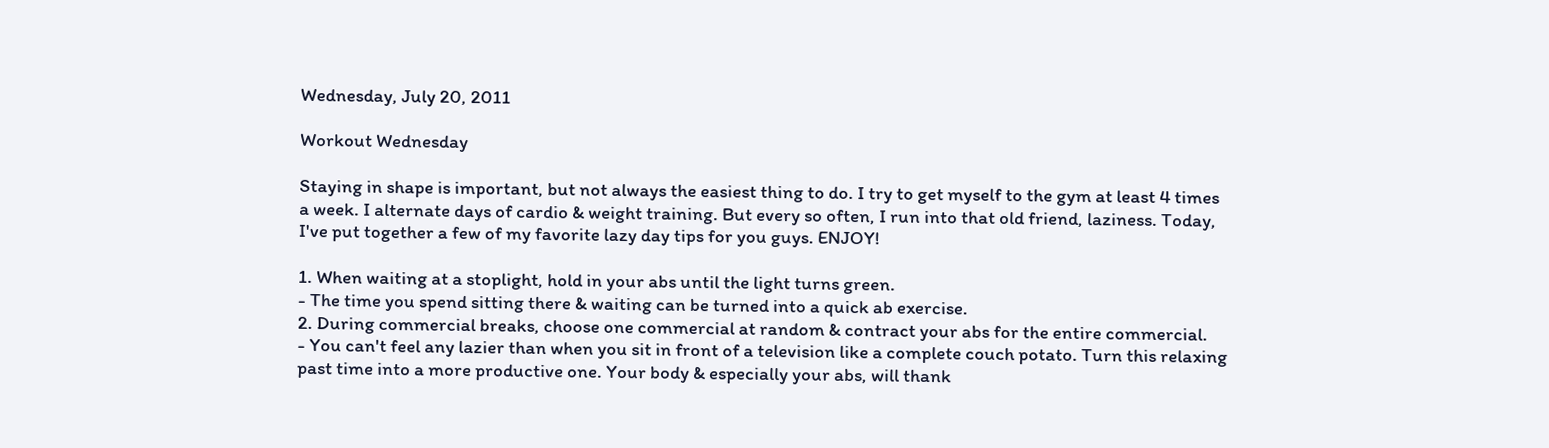Wednesday, July 20, 2011

Workout Wednesday

Staying in shape is important, but not always the easiest thing to do. I try to get myself to the gym at least 4 times a week. I alternate days of cardio & weight training. But every so often, I run into that old friend, laziness. Today, I've put together a few of my favorite lazy day tips for you guys. ENJOY!

1. When waiting at a stoplight, hold in your abs until the light turns green.
- The time you spend sitting there & waiting can be turned into a quick ab exercise.
2. During commercial breaks, choose one commercial at random & contract your abs for the entire commercial.
- You can't feel any lazier than when you sit in front of a television like a complete couch potato. Turn this relaxing past time into a more productive one. Your body & especially your abs, will thank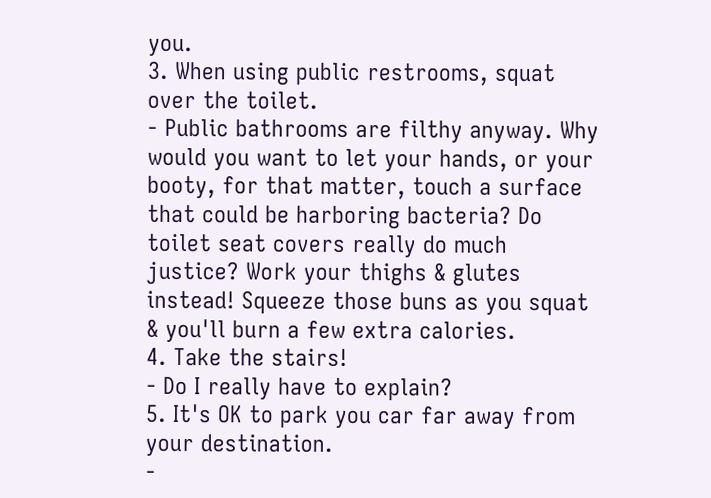you.
3. When using public restrooms, squat over the toilet.
- Public bathrooms are filthy anyway. Why would you want to let your hands, or your booty, for that matter, touch a surface that could be harboring bacteria? Do toilet seat covers really do much justice? Work your thighs & glutes instead! Squeeze those buns as you squat & you'll burn a few extra calories.
4. Take the stairs!
- Do I really have to explain?
5. It's OK to park you car far away from your destination.
-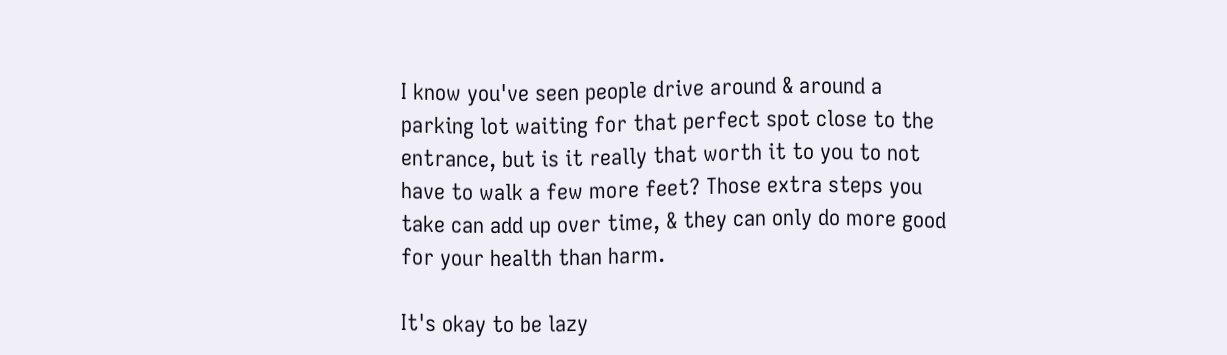I know you've seen people drive around & around a parking lot waiting for that perfect spot close to the entrance, but is it really that worth it to you to not have to walk a few more feet? Those extra steps you take can add up over time, & they can only do more good for your health than harm.

It's okay to be lazy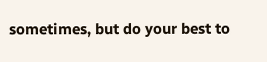sometimes, but do your best to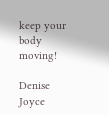keep your body moving!

Denise Joyce